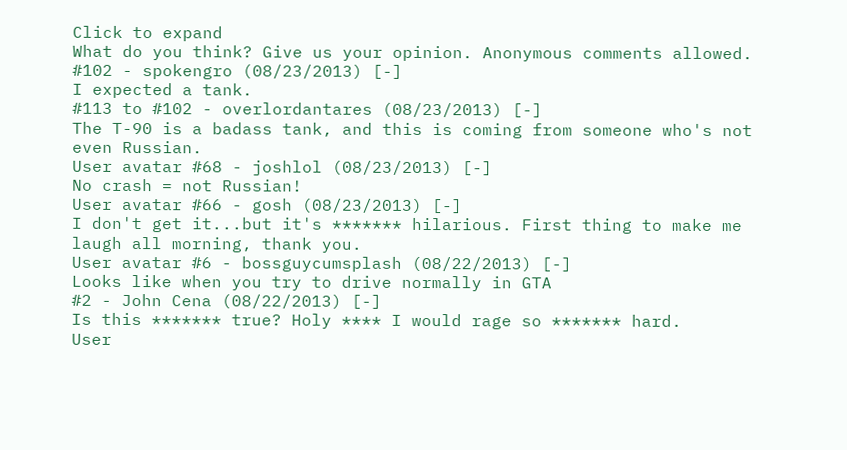Click to expand
What do you think? Give us your opinion. Anonymous comments allowed.
#102 - spokengro (08/23/2013) [-]
I expected a tank.
#113 to #102 - overlordantares (08/23/2013) [-]
The T-90 is a badass tank, and this is coming from someone who's not even Russian.
User avatar #68 - joshlol (08/23/2013) [-]
No crash = not Russian!
User avatar #66 - gosh (08/23/2013) [-]
I don't get it...but it's ******* hilarious. First thing to make me laugh all morning, thank you.
User avatar #6 - bossguycumsplash (08/22/2013) [-]
Looks like when you try to drive normally in GTA
#2 - John Cena (08/22/2013) [-]
Is this ******* true? Holy **** I would rage so ******* hard.
User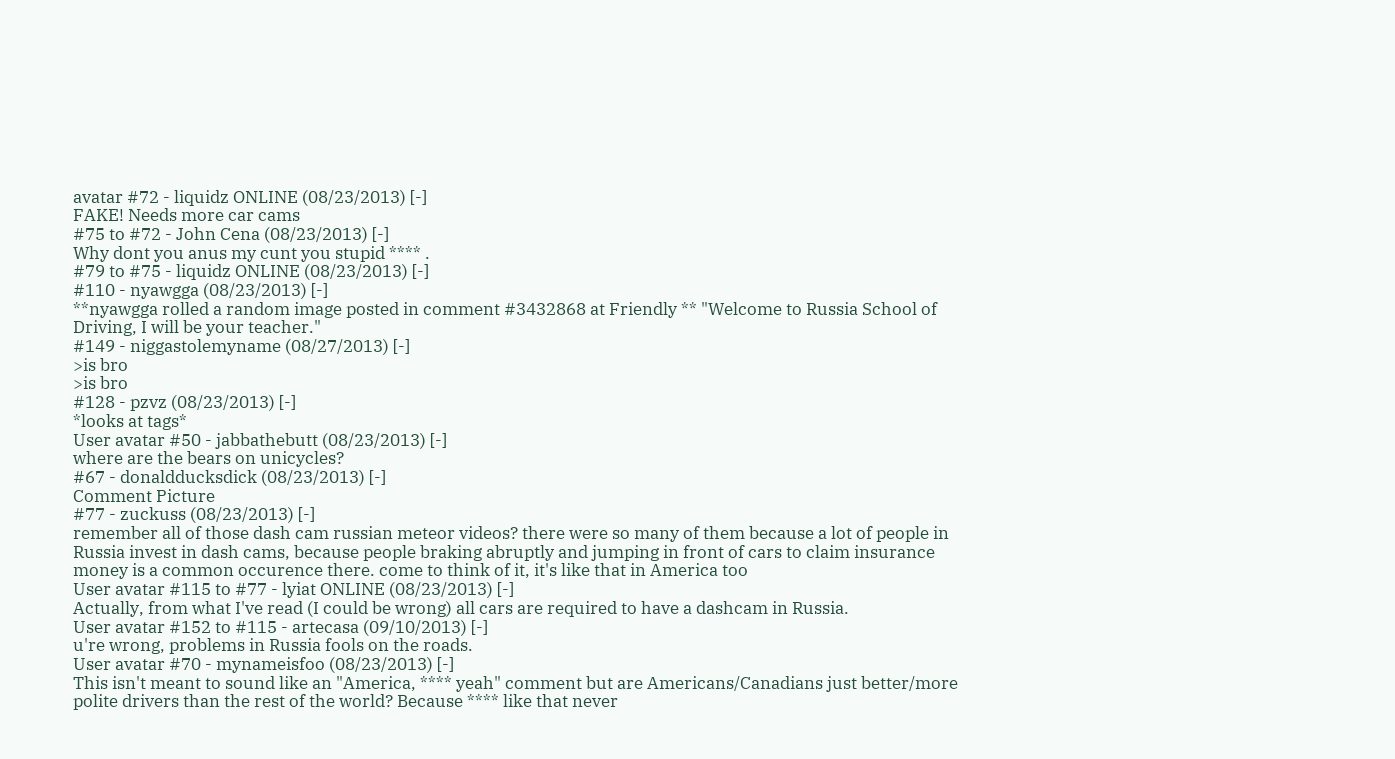avatar #72 - liquidz ONLINE (08/23/2013) [-]
FAKE! Needs more car cams
#75 to #72 - John Cena (08/23/2013) [-]
Why dont you anus my cunt you stupid **** .
#79 to #75 - liquidz ONLINE (08/23/2013) [-]
#110 - nyawgga (08/23/2013) [-]
**nyawgga rolled a random image posted in comment #3432868 at Friendly ** "Welcome to Russia School of Driving, I will be your teacher."
#149 - niggastolemyname (08/27/2013) [-]
>is bro
>is bro
#128 - pzvz (08/23/2013) [-]
*looks at tags*
User avatar #50 - jabbathebutt (08/23/2013) [-]
where are the bears on unicycles?
#67 - donaldducksdick (08/23/2013) [-]
Comment Picture
#77 - zuckuss (08/23/2013) [-]
remember all of those dash cam russian meteor videos? there were so many of them because a lot of people in Russia invest in dash cams, because people braking abruptly and jumping in front of cars to claim insurance money is a common occurence there. come to think of it, it's like that in America too
User avatar #115 to #77 - lyiat ONLINE (08/23/2013) [-]
Actually, from what I've read (I could be wrong) all cars are required to have a dashcam in Russia.
User avatar #152 to #115 - artecasa (09/10/2013) [-]
u're wrong, problems in Russia fools on the roads.
User avatar #70 - mynameisfoo (08/23/2013) [-]
This isn't meant to sound like an "America, **** yeah" comment but are Americans/Canadians just better/more polite drivers than the rest of the world? Because **** like that never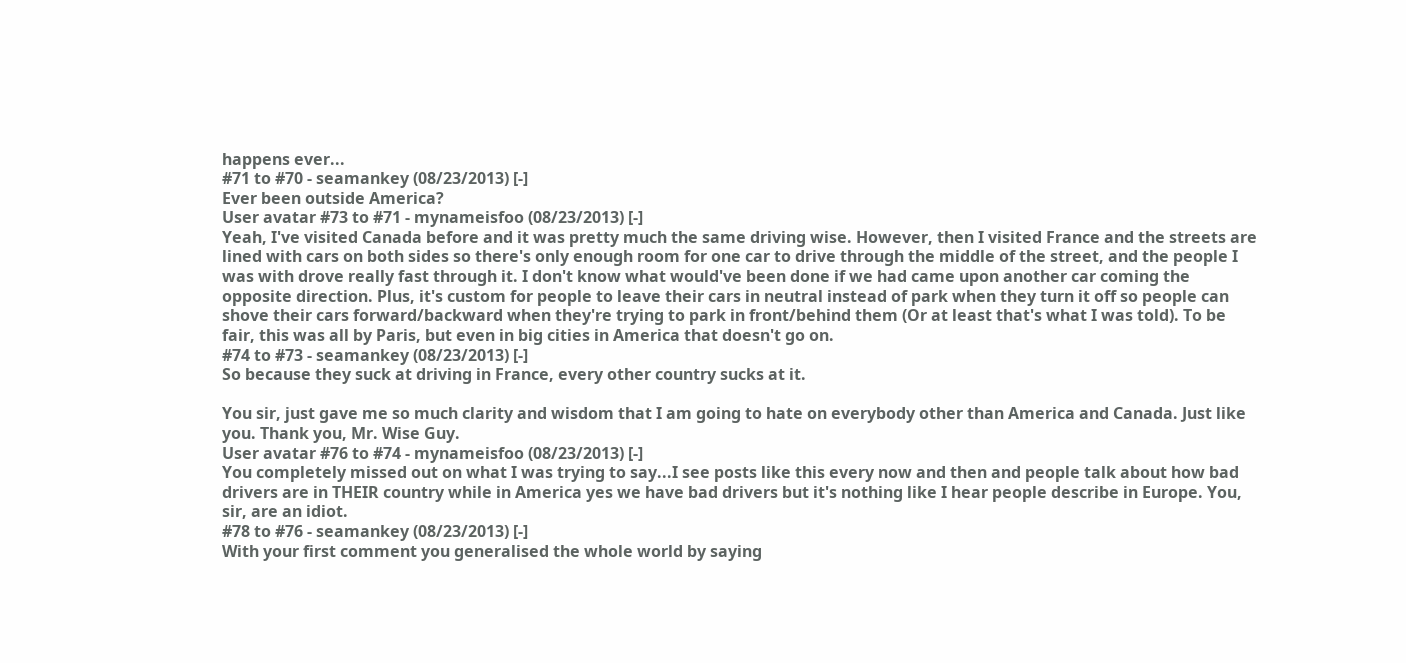happens ever...
#71 to #70 - seamankey (08/23/2013) [-]
Ever been outside America?
User avatar #73 to #71 - mynameisfoo (08/23/2013) [-]
Yeah, I've visited Canada before and it was pretty much the same driving wise. However, then I visited France and the streets are lined with cars on both sides so there's only enough room for one car to drive through the middle of the street, and the people I was with drove really fast through it. I don't know what would've been done if we had came upon another car coming the opposite direction. Plus, it's custom for people to leave their cars in neutral instead of park when they turn it off so people can shove their cars forward/backward when they're trying to park in front/behind them (Or at least that's what I was told). To be fair, this was all by Paris, but even in big cities in America that doesn't go on.
#74 to #73 - seamankey (08/23/2013) [-]
So because they suck at driving in France, every other country sucks at it.

You sir, just gave me so much clarity and wisdom that I am going to hate on everybody other than America and Canada. Just like you. Thank you, Mr. Wise Guy.
User avatar #76 to #74 - mynameisfoo (08/23/2013) [-]
You completely missed out on what I was trying to say...I see posts like this every now and then and people talk about how bad drivers are in THEIR country while in America yes we have bad drivers but it's nothing like I hear people describe in Europe. You, sir, are an idiot.
#78 to #76 - seamankey (08/23/2013) [-]
With your first comment you generalised the whole world by saying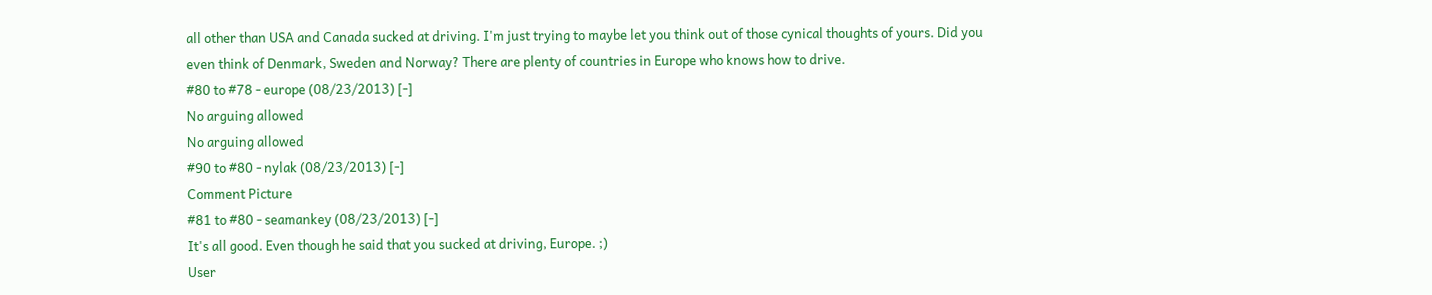all other than USA and Canada sucked at driving. I'm just trying to maybe let you think out of those cynical thoughts of yours. Did you even think of Denmark, Sweden and Norway? There are plenty of countries in Europe who knows how to drive.
#80 to #78 - europe (08/23/2013) [-]
No arguing allowed
No arguing allowed
#90 to #80 - nylak (08/23/2013) [-]
Comment Picture
#81 to #80 - seamankey (08/23/2013) [-]
It's all good. Even though he said that you sucked at driving, Europe. ;)
User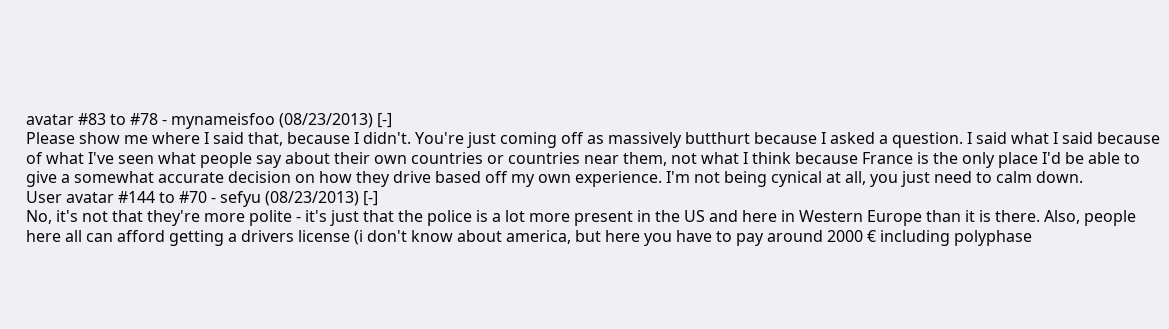avatar #83 to #78 - mynameisfoo (08/23/2013) [-]
Please show me where I said that, because I didn't. You're just coming off as massively butthurt because I asked a question. I said what I said because of what I've seen what people say about their own countries or countries near them, not what I think because France is the only place I'd be able to give a somewhat accurate decision on how they drive based off my own experience. I'm not being cynical at all, you just need to calm down.
User avatar #144 to #70 - sefyu (08/23/2013) [-]
No, it's not that they're more polite - it's just that the police is a lot more present in the US and here in Western Europe than it is there. Also, people here all can afford getting a drivers license (i don't know about america, but here you have to pay around 2000 € including polyphase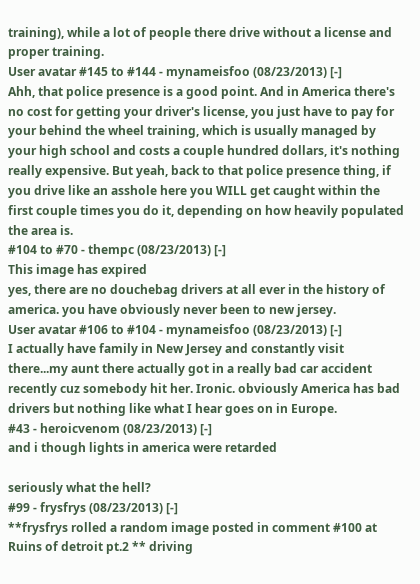training), while a lot of people there drive without a license and proper training.
User avatar #145 to #144 - mynameisfoo (08/23/2013) [-]
Ahh, that police presence is a good point. And in America there's no cost for getting your driver's license, you just have to pay for your behind the wheel training, which is usually managed by your high school and costs a couple hundred dollars, it's nothing really expensive. But yeah, back to that police presence thing, if you drive like an asshole here you WILL get caught within the first couple times you do it, depending on how heavily populated the area is.
#104 to #70 - thempc (08/23/2013) [-]
This image has expired
yes, there are no douchebag drivers at all ever in the history of america. you have obviously never been to new jersey.
User avatar #106 to #104 - mynameisfoo (08/23/2013) [-]
I actually have family in New Jersey and constantly visit there...my aunt there actually got in a really bad car accident recently cuz somebody hit her. Ironic. obviously America has bad drivers but nothing like what I hear goes on in Europe.
#43 - heroicvenom (08/23/2013) [-]
and i though lights in america were retarded

seriously what the hell?
#99 - frysfrys (08/23/2013) [-]
**frysfrys rolled a random image posted in comment #100 at Ruins of detroit pt.2 ** driving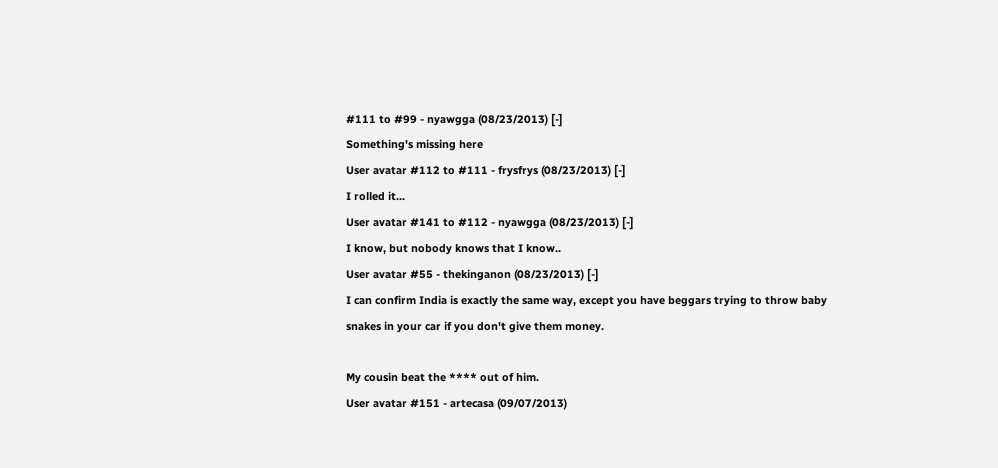#111 to #99 - nyawgga (08/23/2013) [-]
Something's missing here
User avatar #112 to #111 - frysfrys (08/23/2013) [-]
I rolled it...
User avatar #141 to #112 - nyawgga (08/23/2013) [-]
I know, but nobody knows that I know..
User avatar #55 - thekinganon (08/23/2013) [-]
I can confirm India is exactly the same way, except you have beggars trying to throw baby snakes in your car if you don't give them money.

My cousin beat the **** out of him.
User avatar #151 - artecasa (09/07/2013)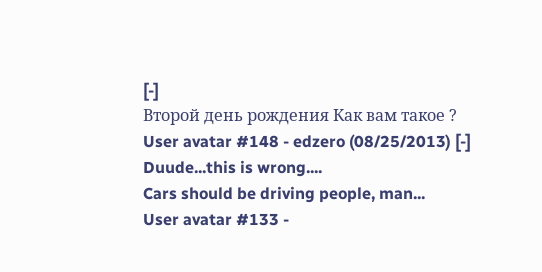[-]
Второй день рождения Как вам такое ?
User avatar #148 - edzero (08/25/2013) [-]
Duude...this is wrong....
Cars should be driving people, man...
User avatar #133 -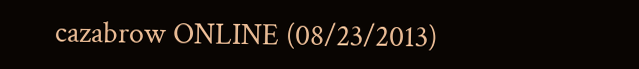cazabrow ONLINE (08/23/2013)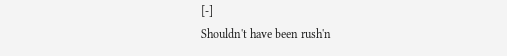[-]
Shouldn't have been rush'n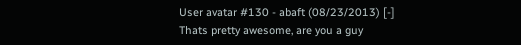User avatar #130 - abaft (08/23/2013) [-]
Thats pretty awesome, are you a guy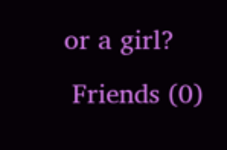or a girl?
 Friends (0)